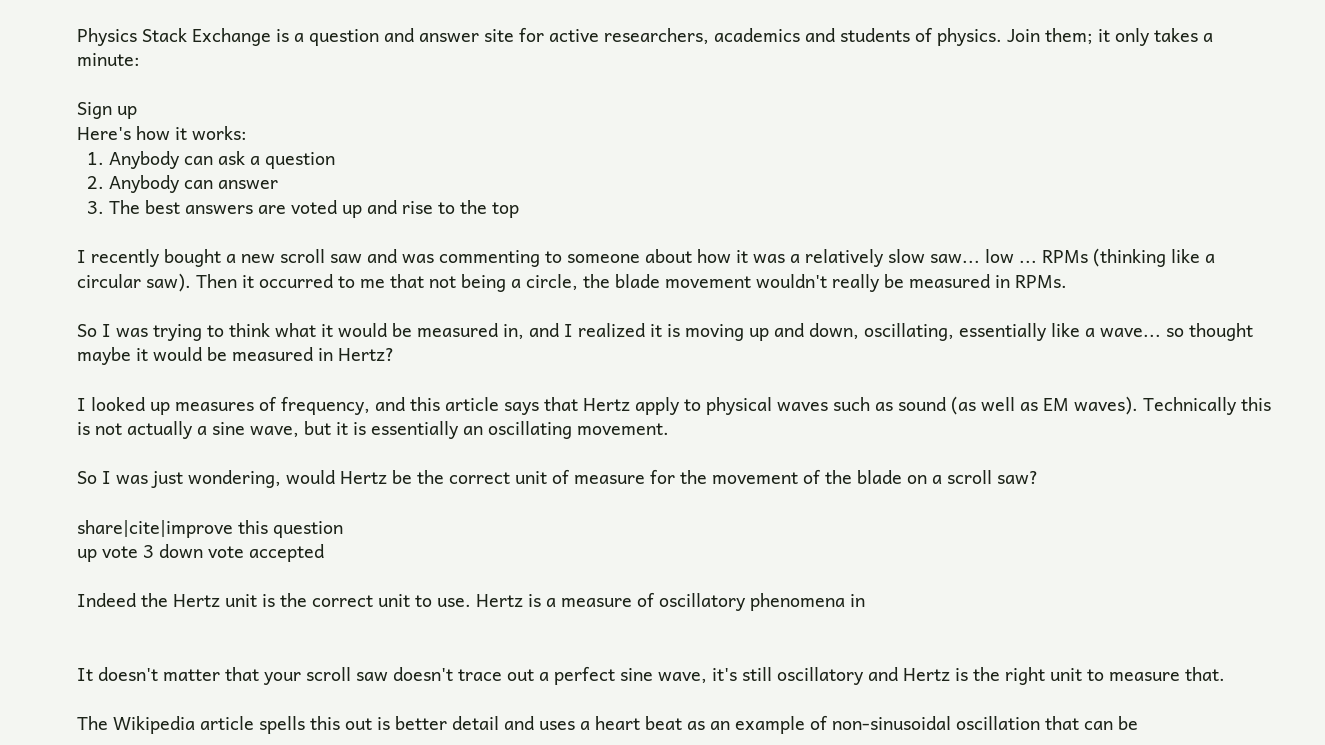Physics Stack Exchange is a question and answer site for active researchers, academics and students of physics. Join them; it only takes a minute:

Sign up
Here's how it works:
  1. Anybody can ask a question
  2. Anybody can answer
  3. The best answers are voted up and rise to the top

I recently bought a new scroll saw and was commenting to someone about how it was a relatively slow saw... low ... RPMs (thinking like a circular saw). Then it occurred to me that not being a circle, the blade movement wouldn't really be measured in RPMs.

So I was trying to think what it would be measured in, and I realized it is moving up and down, oscillating, essentially like a wave... so thought maybe it would be measured in Hertz?

I looked up measures of frequency, and this article says that Hertz apply to physical waves such as sound (as well as EM waves). Technically this is not actually a sine wave, but it is essentially an oscillating movement.

So I was just wondering, would Hertz be the correct unit of measure for the movement of the blade on a scroll saw?

share|cite|improve this question
up vote 3 down vote accepted

Indeed the Hertz unit is the correct unit to use. Hertz is a measure of oscillatory phenomena in


It doesn't matter that your scroll saw doesn't trace out a perfect sine wave, it's still oscillatory and Hertz is the right unit to measure that.

The Wikipedia article spells this out is better detail and uses a heart beat as an example of non-sinusoidal oscillation that can be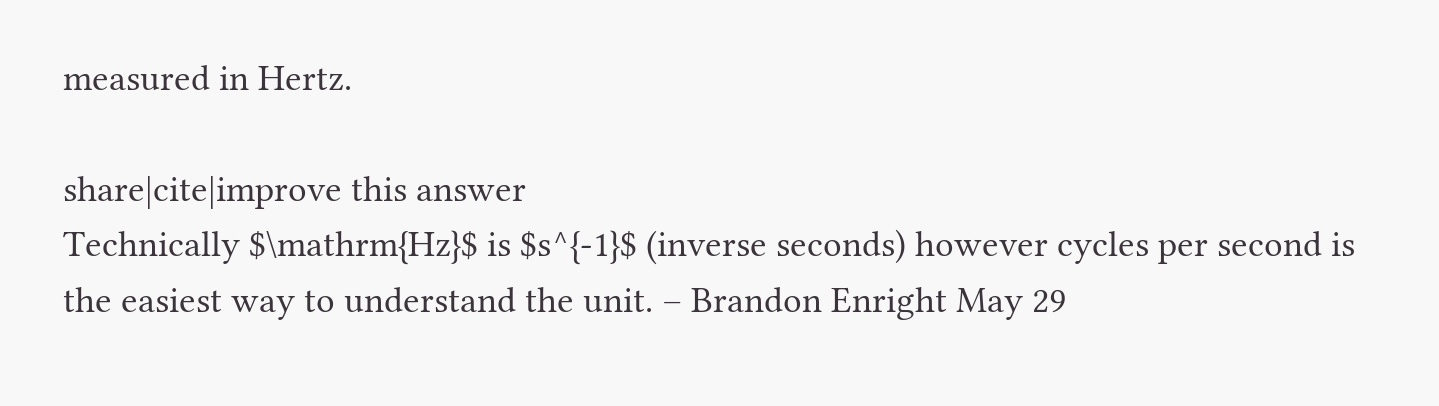measured in Hertz.

share|cite|improve this answer
Technically $\mathrm{Hz}$ is $s^{-1}$ (inverse seconds) however cycles per second is the easiest way to understand the unit. – Brandon Enright May 29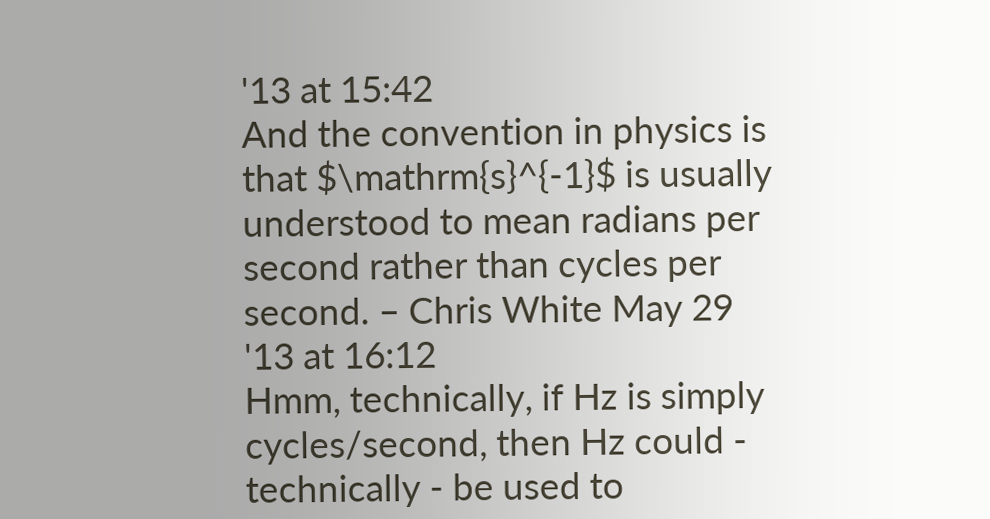'13 at 15:42
And the convention in physics is that $\mathrm{s}^{-1}$ is usually understood to mean radians per second rather than cycles per second. – Chris White May 29 '13 at 16:12
Hmm, technically, if Hz is simply cycles/second, then Hz could - technically - be used to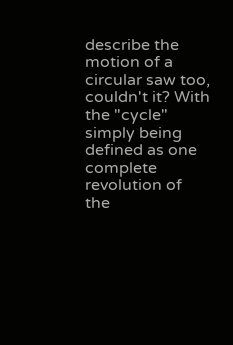describe the motion of a circular saw too, couldn't it? With the "cycle" simply being defined as one complete revolution of the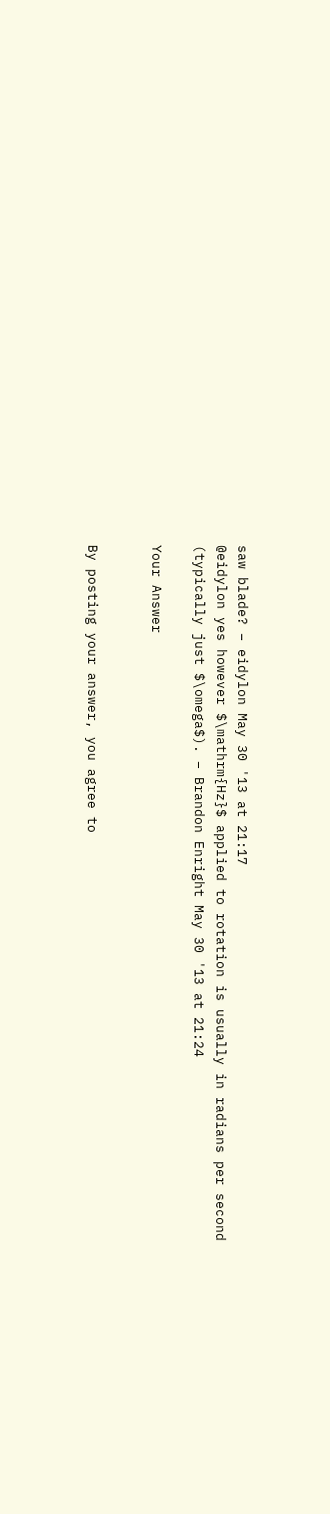saw blade? – eidylon May 30 '13 at 21:17
@eidylon yes however $\mathrm{Hz}$ applied to rotation is usually in radians per second (typically just $\omega$). – Brandon Enright May 30 '13 at 21:24

Your Answer


By posting your answer, you agree to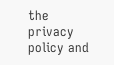the privacy policy and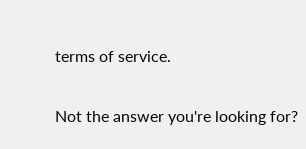terms of service.

Not the answer you're looking for?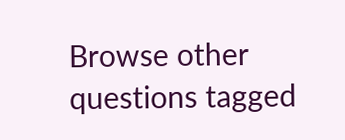Browse other questions tagged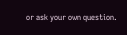or ask your own question.